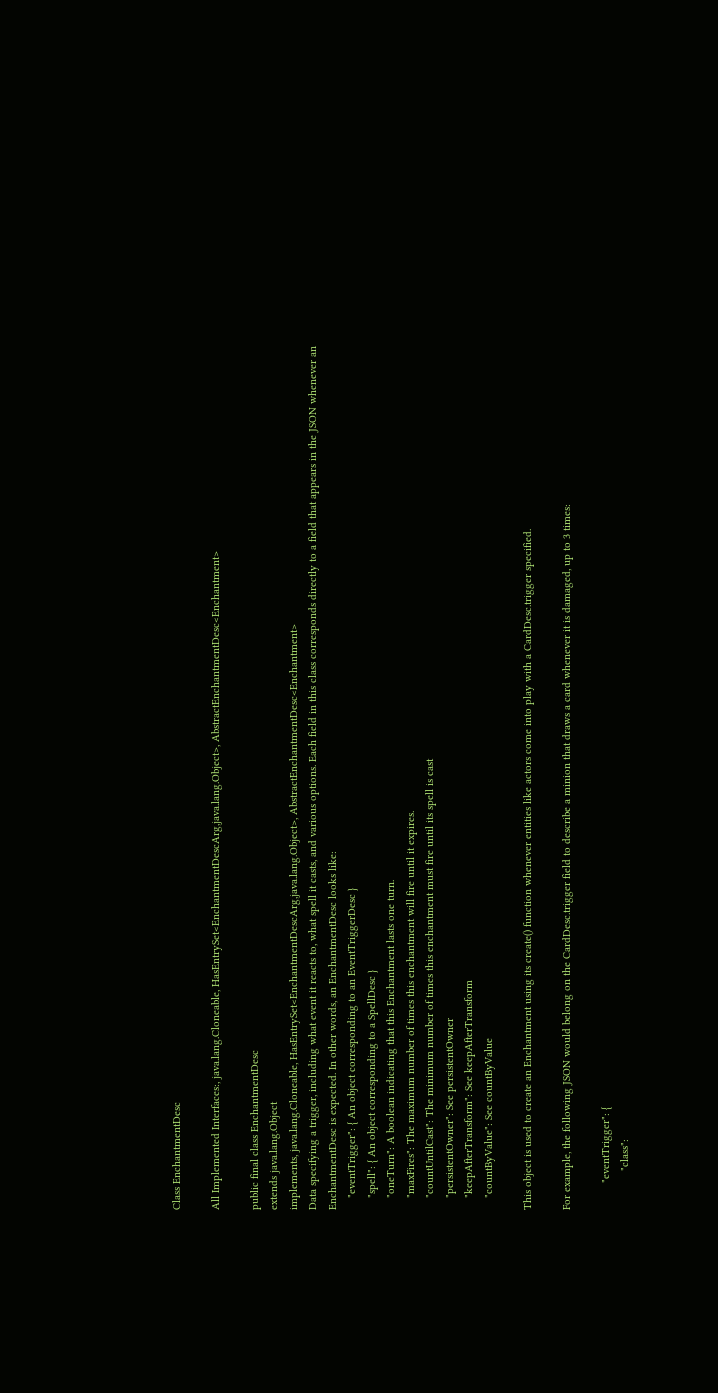Class EnchantmentDesc

All Implemented Interfaces:, java.lang.Cloneable, HasEntrySet<EnchantmentDescArg,java.lang.Object>, AbstractEnchantmentDesc<Enchantment>

public final class EnchantmentDesc
extends java.lang.Object
implements, java.lang.Cloneable, HasEntrySet<EnchantmentDescArg,java.lang.Object>, AbstractEnchantmentDesc<Enchantment>
Data specifying a trigger, including what event it reacts to, what spell it casts, and various options. Each field in this class corresponds directly to a field that appears in the JSON whenever an EnchantmentDesc is expected. In other words, an EnchantmentDesc looks like:
    "eventTrigger": { An object corresponding to an EventTriggerDesc }
    "spell": { An object corresponding to a SpellDesc }
    "oneTurn": A boolean indicating that this Enchantment lasts one turn.
    "maxFires": The maximum number of times this enchantment will fire until it expires.
    "countUntilCast": The minimum number of times this enchantment must fire until its spell is cast
    "persistentOwner": See persistentOwner
    "keepAfterTransform": See keepAfterTransform
    "countByValue": See countByValue

This object is used to create an Enchantment using its create() function whenever entities like actors come into play with a CardDesc.trigger specified.

For example, the following JSON would belong on the CardDesc.trigger field to describe a minion that draws a card whenever it is damaged, up to 3 times:

         "eventTrigger": {
             "class":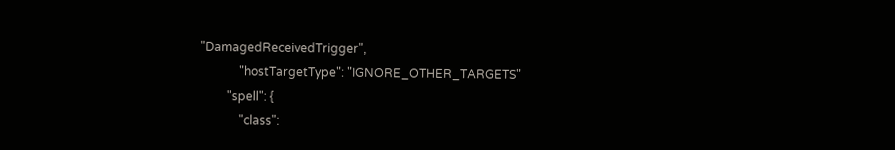"DamagedReceivedTrigger",
             "hostTargetType": "IGNORE_OTHER_TARGETS"
         "spell": {
             "class":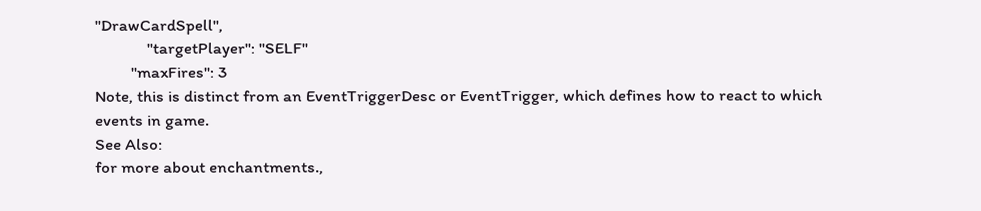"DrawCardSpell",
             "targetPlayer": "SELF"
         "maxFires": 3
Note, this is distinct from an EventTriggerDesc or EventTrigger, which defines how to react to which events in game.
See Also:
for more about enchantments.,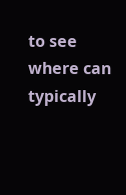to see where can typically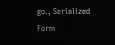go., Serialized Form